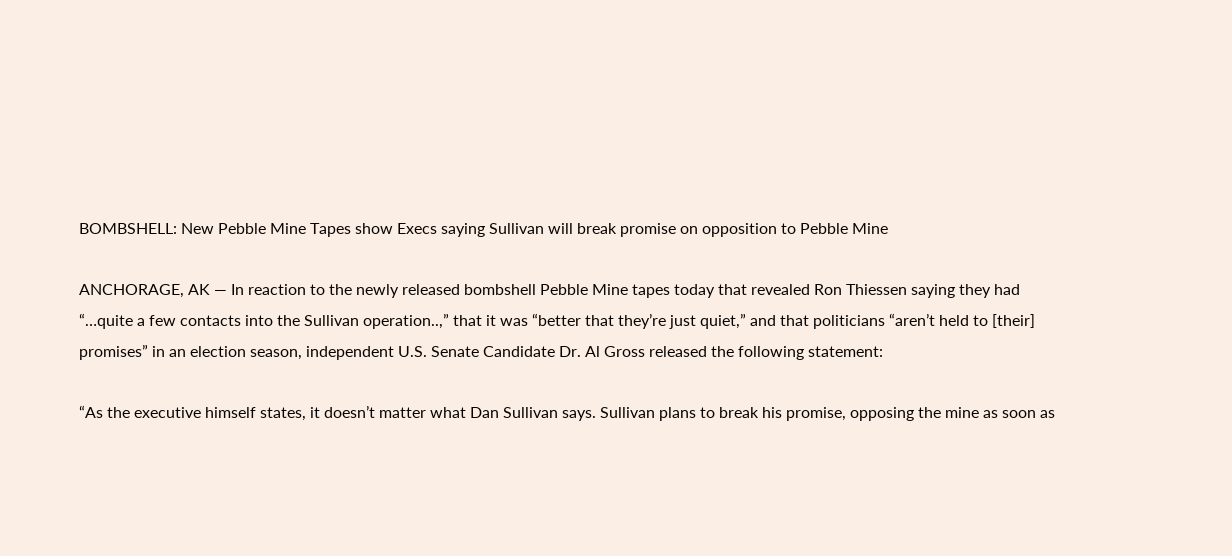BOMBSHELL: New Pebble Mine Tapes show Execs saying Sullivan will break promise on opposition to Pebble Mine

ANCHORAGE, AK — In reaction to the newly released bombshell Pebble Mine tapes today that revealed Ron Thiessen saying they had  “…quite a few contacts into the Sullivan operation..,” that it was “better that they’re just quiet,” and that politicians “aren’t held to [their] promises” in an election season, independent U.S. Senate Candidate Dr. Al Gross released the following statement:

“As the executive himself states, it doesn’t matter what Dan Sullivan says. Sullivan plans to break his promise, opposing the mine as soon as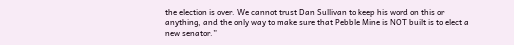the election is over. We cannot trust Dan Sullivan to keep his word on this or anything, and the only way to make sure that Pebble Mine is NOT built is to elect a new senator.”